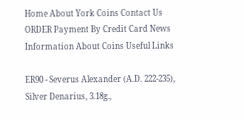Home About York Coins Contact Us ORDER Payment By Credit Card News Information About Coins Useful Links

ER90 - Severus Alexander (A.D. 222-235), Silver Denarius, 3.18g.,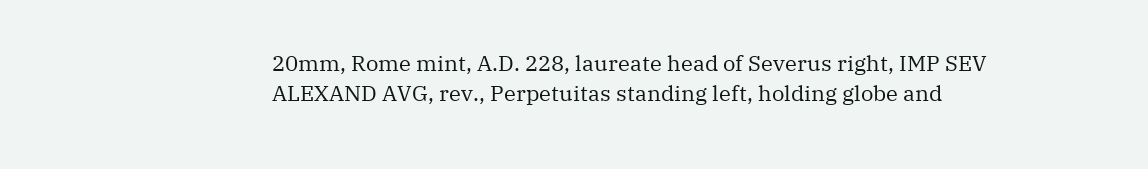20mm, Rome mint, A.D. 228, laureate head of Severus right, IMP SEV ALEXAND AVG, rev., Perpetuitas standing left, holding globe and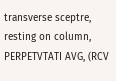transverse sceptre, resting on column, PERPETVTATI AVG, (RCV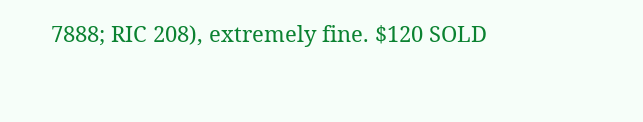7888; RIC 208), extremely fine. $120 SOLD